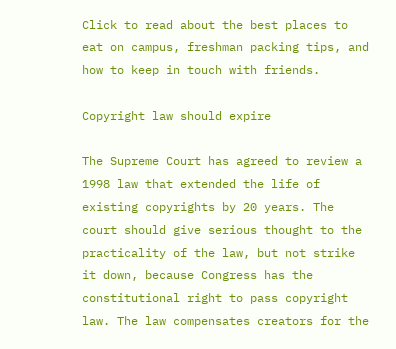Click to read about the best places to eat on campus, freshman packing tips, and how to keep in touch with friends.

Copyright law should expire

The Supreme Court has agreed to review a 1998 law that extended the life of existing copyrights by 20 years. The court should give serious thought to the practicality of the law, but not strike it down, because Congress has the constitutional right to pass copyright law. The law compensates creators for the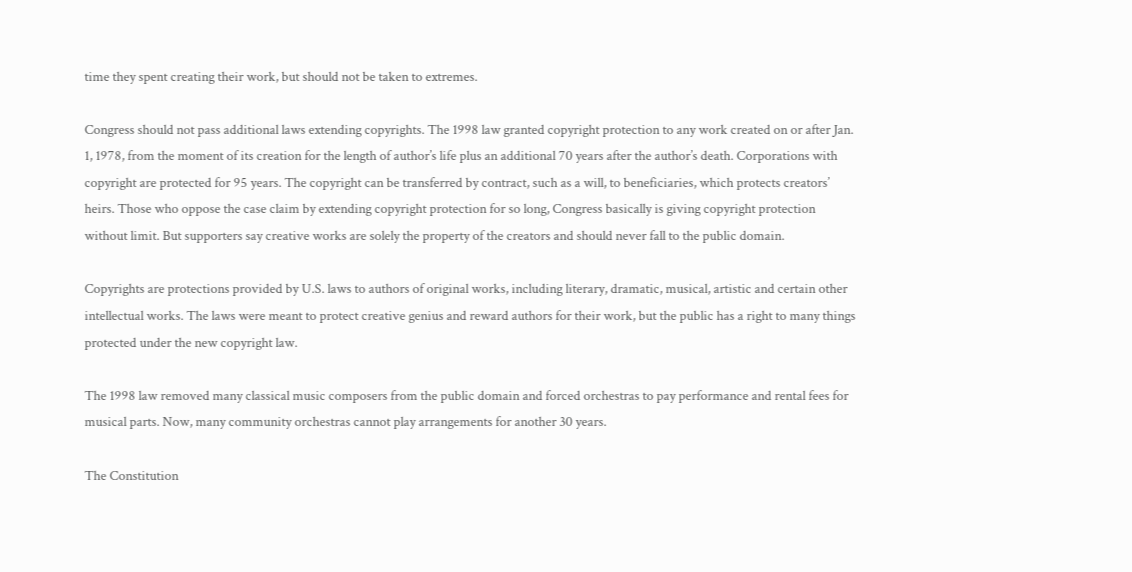time they spent creating their work, but should not be taken to extremes.

Congress should not pass additional laws extending copyrights. The 1998 law granted copyright protection to any work created on or after Jan. 1, 1978, from the moment of its creation for the length of author’s life plus an additional 70 years after the author’s death. Corporations with copyright are protected for 95 years. The copyright can be transferred by contract, such as a will, to beneficiaries, which protects creators’ heirs. Those who oppose the case claim by extending copyright protection for so long, Congress basically is giving copyright protection without limit. But supporters say creative works are solely the property of the creators and should never fall to the public domain.

Copyrights are protections provided by U.S. laws to authors of original works, including literary, dramatic, musical, artistic and certain other intellectual works. The laws were meant to protect creative genius and reward authors for their work, but the public has a right to many things protected under the new copyright law.

The 1998 law removed many classical music composers from the public domain and forced orchestras to pay performance and rental fees for musical parts. Now, many community orchestras cannot play arrangements for another 30 years.

The Constitution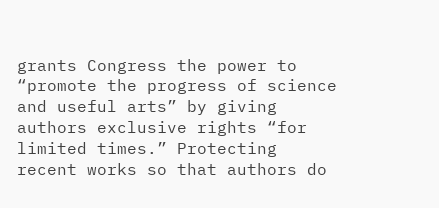grants Congress the power to “promote the progress of science and useful arts” by giving authors exclusive rights “for limited times.” Protecting recent works so that authors do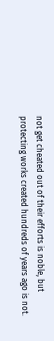not get cheated out of their efforts is noble, but protecting works created hundreds of years ago is not.